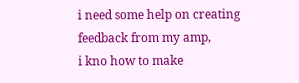i need some help on creating feedback from my amp,
i kno how to make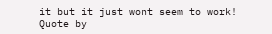it but it just wont seem to work!
Quote by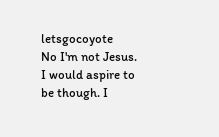letsgocoyote
No I'm not Jesus. I would aspire to be though. I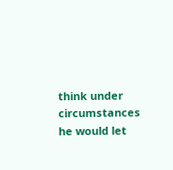think under circumstances he would let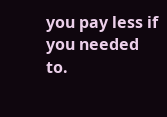you pay less if you needed to.